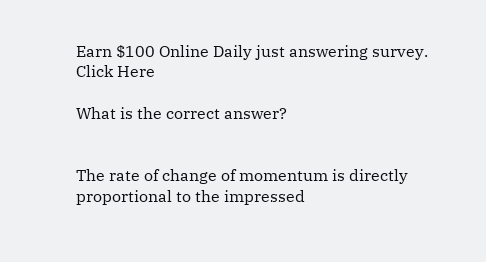Earn $100 Online Daily just answering survey. Click Here

What is the correct answer?


The rate of change of momentum is directly proportional to the impressed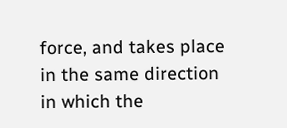force, and takes place in the same direction in which the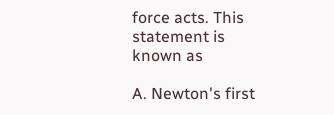force acts. This statement is known as

A. Newton's first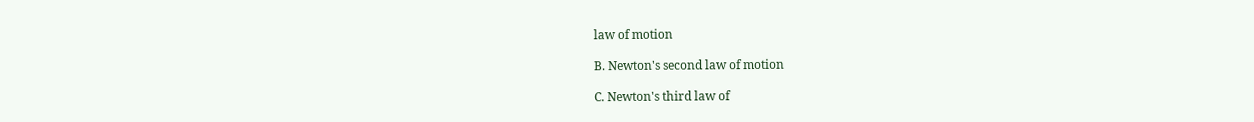law of motion

B. Newton's second law of motion

C. Newton's third law of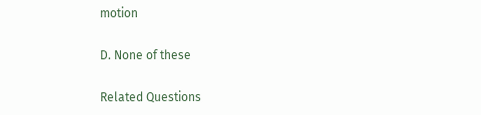motion

D. None of these

Related Questions